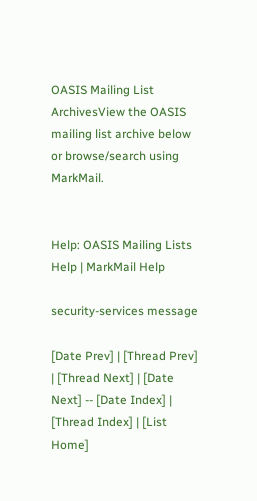OASIS Mailing List ArchivesView the OASIS mailing list archive below
or browse/search using MarkMail.


Help: OASIS Mailing Lists Help | MarkMail Help

security-services message

[Date Prev] | [Thread Prev] | [Thread Next] | [Date Next] -- [Date Index] | [Thread Index] | [List Home]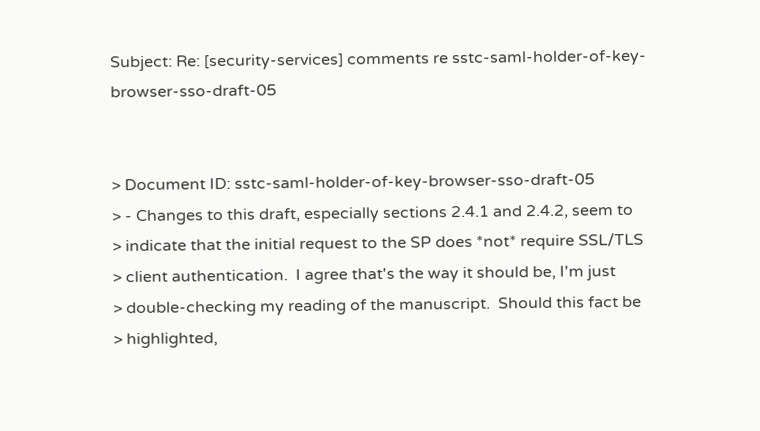Subject: Re: [security-services] comments re sstc-saml-holder-of-key-browser-sso-draft-05


> Document ID: sstc-saml-holder-of-key-browser-sso-draft-05
> - Changes to this draft, especially sections 2.4.1 and 2.4.2, seem to
> indicate that the initial request to the SP does *not* require SSL/TLS
> client authentication.  I agree that's the way it should be, I'm just
> double-checking my reading of the manuscript.  Should this fact be
> highlighted,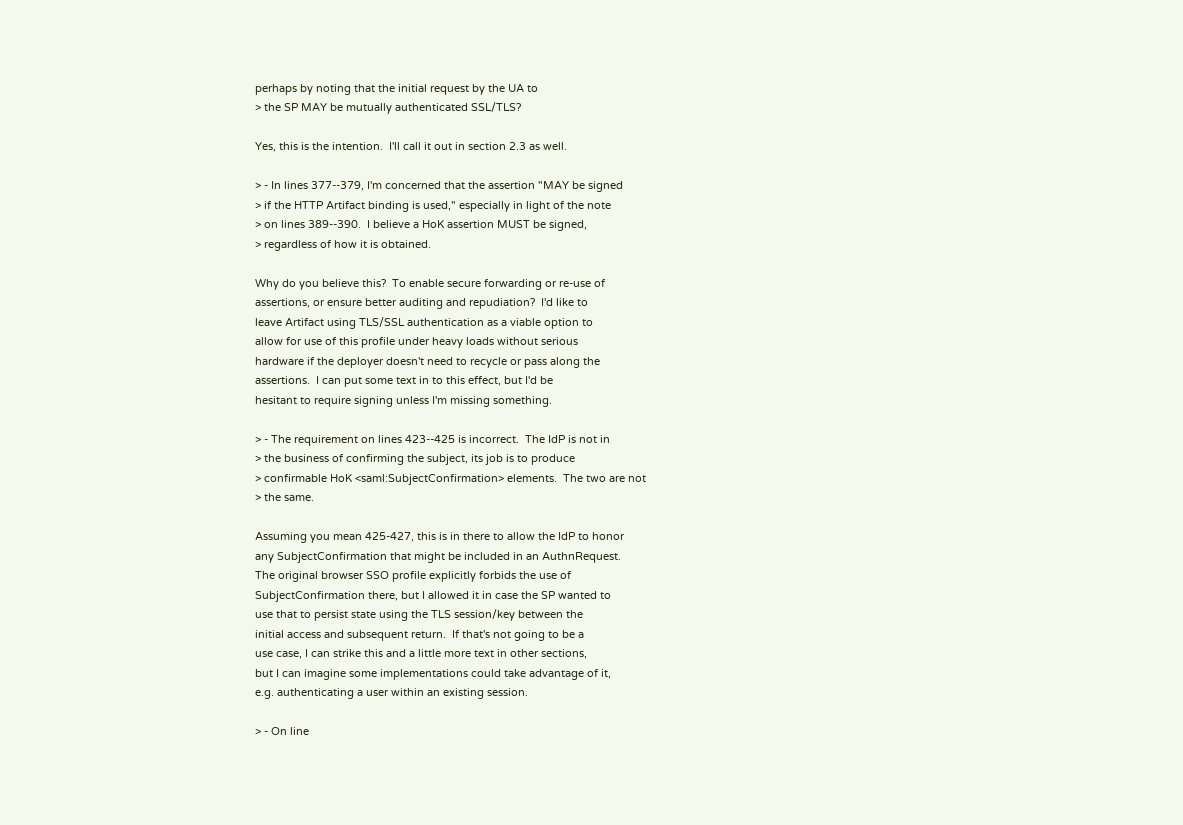perhaps by noting that the initial request by the UA to
> the SP MAY be mutually authenticated SSL/TLS?

Yes, this is the intention.  I'll call it out in section 2.3 as well.

> - In lines 377--379, I'm concerned that the assertion "MAY be signed
> if the HTTP Artifact binding is used," especially in light of the note
> on lines 389--390.  I believe a HoK assertion MUST be signed,
> regardless of how it is obtained.

Why do you believe this?  To enable secure forwarding or re-use of
assertions, or ensure better auditing and repudiation?  I'd like to
leave Artifact using TLS/SSL authentication as a viable option to
allow for use of this profile under heavy loads without serious
hardware if the deployer doesn't need to recycle or pass along the
assertions.  I can put some text in to this effect, but I'd be
hesitant to require signing unless I'm missing something.

> - The requirement on lines 423--425 is incorrect.  The IdP is not in
> the business of confirming the subject, its job is to produce
> confirmable HoK <saml:SubjectConfirmation> elements.  The two are not
> the same.

Assuming you mean 425-427, this is in there to allow the IdP to honor
any SubjectConfirmation that might be included in an AuthnRequest.
The original browser SSO profile explicitly forbids the use of
SubjectConfirmation there, but I allowed it in case the SP wanted to
use that to persist state using the TLS session/key between the
initial access and subsequent return.  If that's not going to be a
use case, I can strike this and a little more text in other sections,
but I can imagine some implementations could take advantage of it,
e.g. authenticating a user within an existing session.

> - On line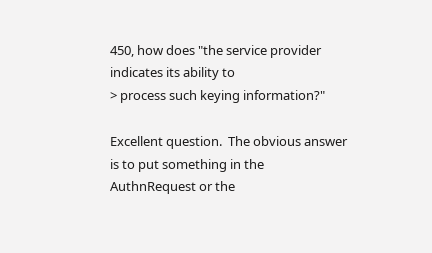450, how does "the service provider indicates its ability to
> process such keying information?"

Excellent question.  The obvious answer is to put something in the
AuthnRequest or the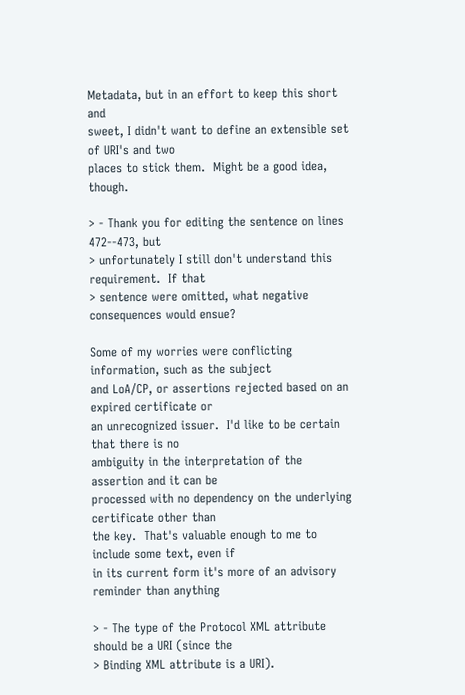Metadata, but in an effort to keep this short and
sweet, I didn't want to define an extensible set of URI's and two
places to stick them.  Might be a good idea, though.

> - Thank you for editing the sentence on lines 472--473, but
> unfortunately I still don't understand this requirement.  If that
> sentence were omitted, what negative consequences would ensue?

Some of my worries were conflicting information, such as the subject
and LoA/CP, or assertions rejected based on an expired certificate or
an unrecognized issuer.  I'd like to be certain that there is no
ambiguity in the interpretation of the assertion and it can be
processed with no dependency on the underlying certificate other than
the key.  That's valuable enough to me to include some text, even if
in its current form it's more of an advisory reminder than anything

> - The type of the Protocol XML attribute should be a URI (since the
> Binding XML attribute is a URI).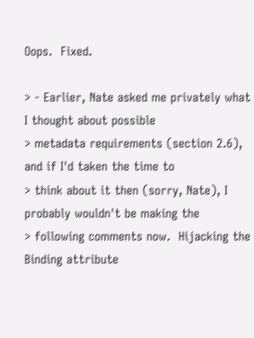Oops.  Fixed.

> - Earlier, Nate asked me privately what I thought about possible
> metadata requirements (section 2.6), and if I'd taken the time to
> think about it then (sorry, Nate), I probably wouldn't be making the
> following comments now.  Hijacking the Binding attribute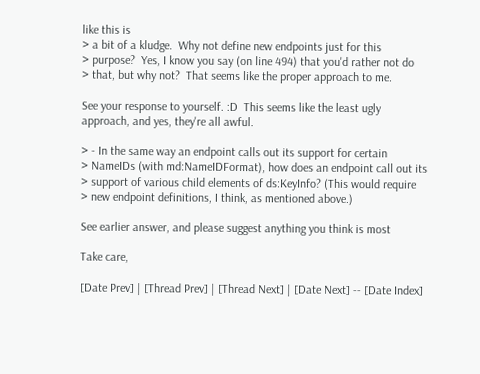like this is
> a bit of a kludge.  Why not define new endpoints just for this
> purpose?  Yes, I know you say (on line 494) that you'd rather not do
> that, but why not?  That seems like the proper approach to me.

See your response to yourself. :D  This seems like the least ugly
approach, and yes, they're all awful.

> - In the same way an endpoint calls out its support for certain
> NameIDs (with md:NameIDFormat), how does an endpoint call out its
> support of various child elements of ds:KeyInfo? (This would require
> new endpoint definitions, I think, as mentioned above.)

See earlier answer, and please suggest anything you think is most

Take care,

[Date Prev] | [Thread Prev] | [Thread Next] | [Date Next] -- [Date Index]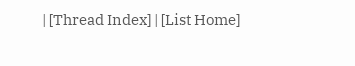| [Thread Index] | [List Home]